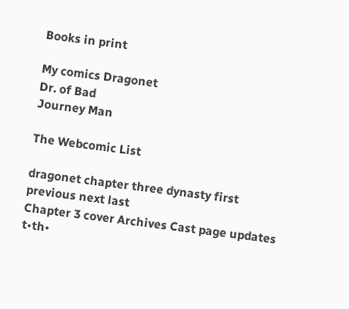Books in print

My comics Dragonet
Dr. of Bad
Journey Man

The Webcomic List

dragonet chapter three dynasty first previous next last
Chapter 3 cover Archives Cast page updates t•th•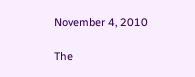November 4, 2010

The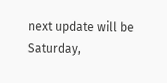next update will be Saturday,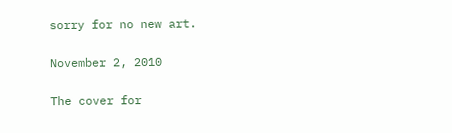sorry for no new art.

November 2, 2010

The cover for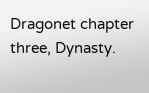Dragonet chapter three, Dynasty.